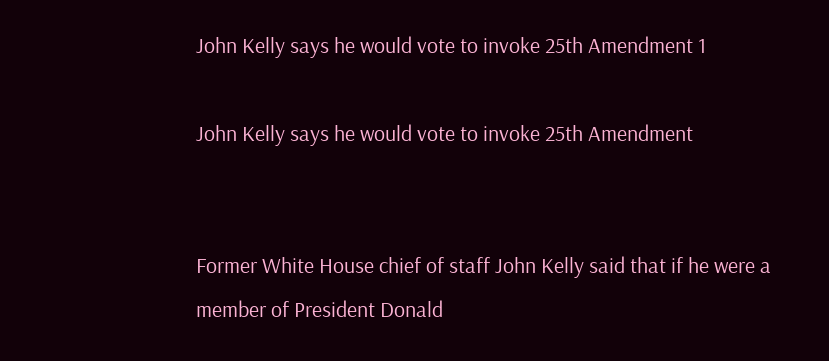John Kelly says he would vote to invoke 25th Amendment 1

John Kelly says he would vote to invoke 25th Amendment


Former White House chief of staff John Kelly said that if he were a member of President Donald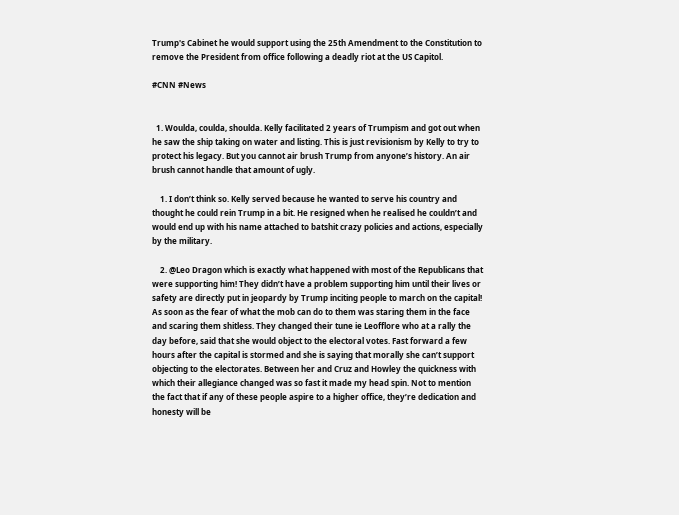Trump's Cabinet he would support using the 25th Amendment to the Constitution to remove the President from office following a deadly riot at the US Capitol.

#CNN #News


  1. Woulda, coulda, shoulda. Kelly facilitated 2 years of Trumpism and got out when he saw the ship taking on water and listing. This is just revisionism by Kelly to try to protect his legacy. But you cannot air brush Trump from anyone’s history. An air brush cannot handle that amount of ugly.

    1. I don’t think so. Kelly served because he wanted to serve his country and thought he could rein Trump in a bit. He resigned when he realised he couldn’t and would end up with his name attached to batshit crazy policies and actions, especially by the military.

    2. @Leo Dragon which is exactly what happened with most of the Republicans that were supporting him! They didn’t have a problem supporting him until their lives or safety are directly put in jeopardy by Trump inciting people to march on the capital! As soon as the fear of what the mob can do to them was staring them in the face and scaring them shitless. They changed their tune ie Leofflore who at a rally the day before, said that she would object to the electoral votes. Fast forward a few hours after the capital is stormed and she is saying that morally she can’t support objecting to the electorates. Between her and Cruz and Howley the quickness with which their allegiance changed was so fast it made my head spin. Not to mention the fact that if any of these people aspire to a higher office, they’re dedication and honesty will be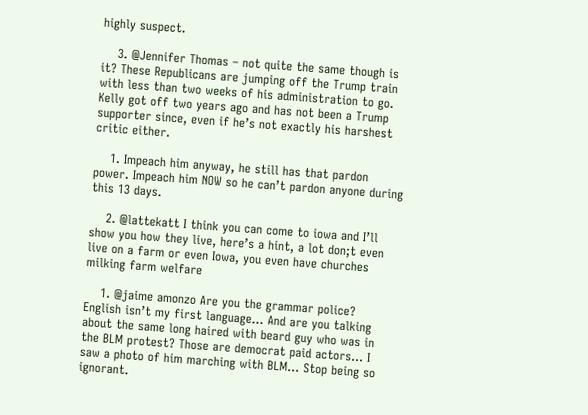highly suspect.

    3. @Jennifer Thomas – not quite the same though is it? These Republicans are jumping off the Trump train with less than two weeks of his administration to go. Kelly got off two years ago and has not been a Trump supporter since, even if he’s not exactly his harshest critic either.

    1. Impeach him anyway, he still has that pardon power. Impeach him NOW so he can’t pardon anyone during this 13 days.

    2. @lattekatt I think you can come to iowa and I’ll show you how they live, here’s a hint, a lot don;t even live on a farm or even Iowa, you even have churches milking farm welfare

    1. @jaime amonzo Are you the grammar police? English isn’t my first language… And are you talking about the same long haired with beard guy who was in the BLM protest? Those are democrat paid actors… I saw a photo of him marching with BLM… Stop being so ignorant.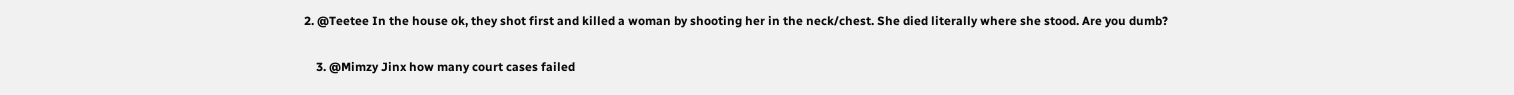2. @Teetee In the house ok, they shot first and killed a woman by shooting her in the neck/chest. She died literally where she stood. Are you dumb?

    3. @Mimzy Jinx how many court cases failed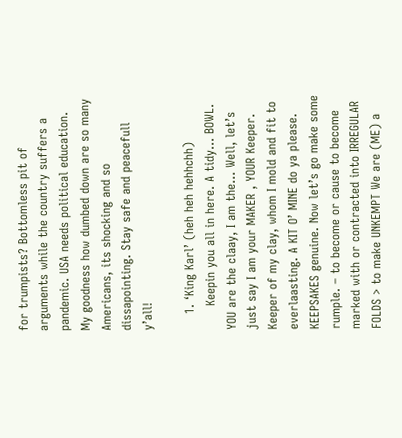for trumpists? Bottomless pit of arguments while the country suffers a pandemic. USA needs political education. My goodness how dumbed down are so many Americans, its shocking and so dissapointing. Stay safe and peacefull y’all!

    1. ‘King Karl’ (heh heh hehhchh)
      Keepin you all in here. A tidy… BOWL. YOU are the claay, I am the… Well, let’s just say I am your MAKER , YOUR Keeper. Keeper of my clay, whom I mold and fit to everlaasting. A KIT O’ MINE do ya please. KEEPSAKES genuine. Now let’s go make some rumple. – to become or cause to become marked with or contracted into IRREGULAR FOLDS > to make UNKEMPT We are (ME) a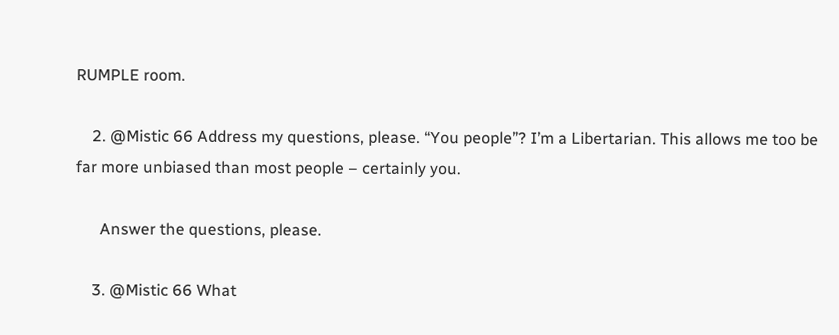RUMPLE room.

    2. @Mistic 66 Address my questions, please. “You people”? I’m a Libertarian. This allows me too be far more unbiased than most people – certainly you.

      Answer the questions, please.

    3. @Mistic 66 What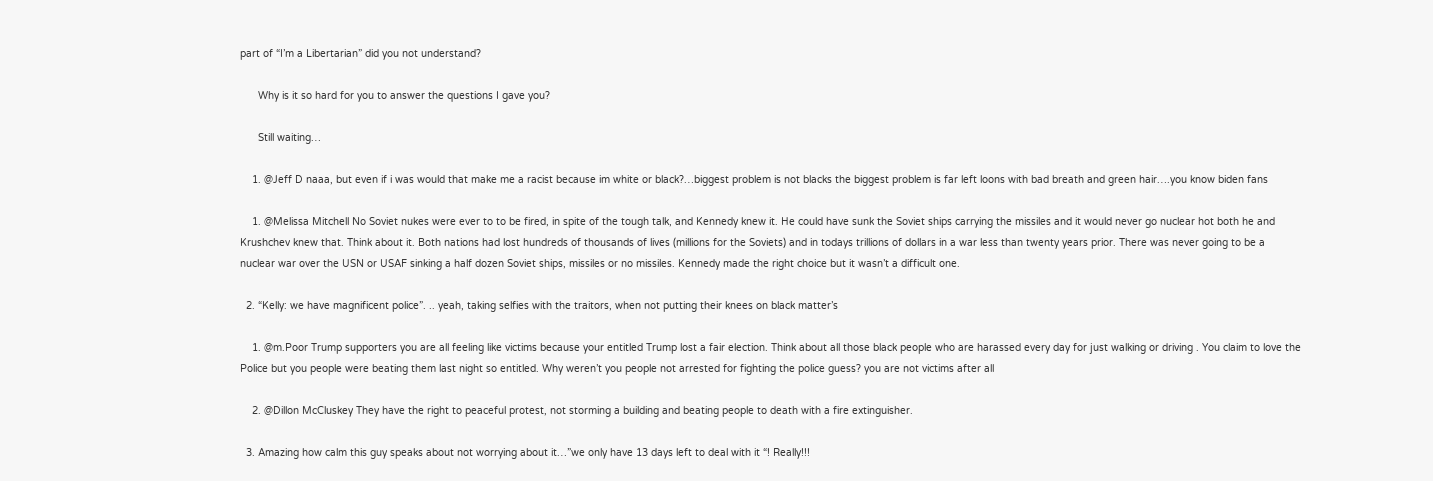part of “I’m a Libertarian” did you not understand?

      Why is it so hard for you to answer the questions I gave you?

      Still waiting…

    1. @Jeff D naaa, but even if i was would that make me a racist because im white or black?…biggest problem is not blacks the biggest problem is far left loons with bad breath and green hair….you know biden fans

    1. @Melissa Mitchell No Soviet nukes were ever to to be fired, in spite of the tough talk, and Kennedy knew it. He could have sunk the Soviet ships carrying the missiles and it would never go nuclear hot both he and Krushchev knew that. Think about it. Both nations had lost hundreds of thousands of lives (millions for the Soviets) and in todays trillions of dollars in a war less than twenty years prior. There was never going to be a nuclear war over the USN or USAF sinking a half dozen Soviet ships, missiles or no missiles. Kennedy made the right choice but it wasn’t a difficult one.

  2. “Kelly: we have magnificent police”. .. yeah, taking selfies with the traitors, when not putting their knees on black matter’s

    1. @m.Poor Trump supporters you are all feeling like victims because your entitled Trump lost a fair election. Think about all those black people who are harassed every day for just walking or driving . You claim to love the Police but you people were beating them last night so entitled. Why weren’t you people not arrested for fighting the police guess? you are not victims after all

    2. @Dillon McCluskey They have the right to peaceful protest, not storming a building and beating people to death with a fire extinguisher.

  3. Amazing how calm this guy speaks about not worrying about it…”we only have 13 days left to deal with it “! Really!!!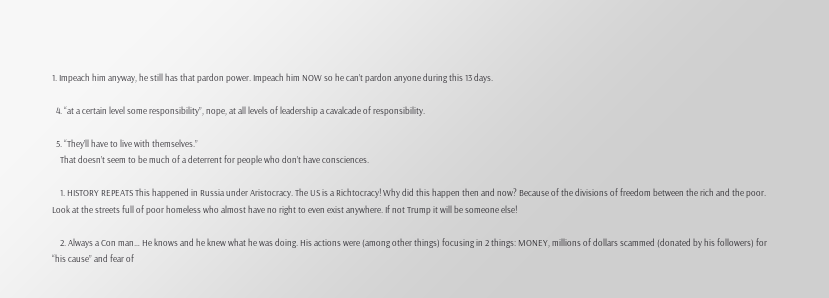1. Impeach him anyway, he still has that pardon power. Impeach him NOW so he can’t pardon anyone during this 13 days.

  4. “at a certain level some responsibility”, nope, at all levels of leadership a cavalcade of responsibility.

  5. “They’ll have to live with themselves.”
    That doesn’t seem to be much of a deterrent for people who don’t have consciences.

    1. HISTORY REPEATS This happened in Russia under Aristocracy. The US is a Richtocracy! Why did this happen then and now? Because of the divisions of freedom between the rich and the poor. Look at the streets full of poor homeless who almost have no right to even exist anywhere. If not Trump it will be someone else!

    2. Always a Con man… He knows and he knew what he was doing. His actions were (among other things) focusing in 2 things: MONEY, millions of dollars scammed (donated by his followers) for “his cause” and fear of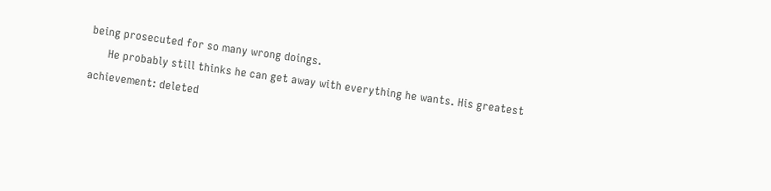being prosecuted for so many wrong doings.
      He probably still thinks he can get away with everything he wants. His greatest achievement: deleted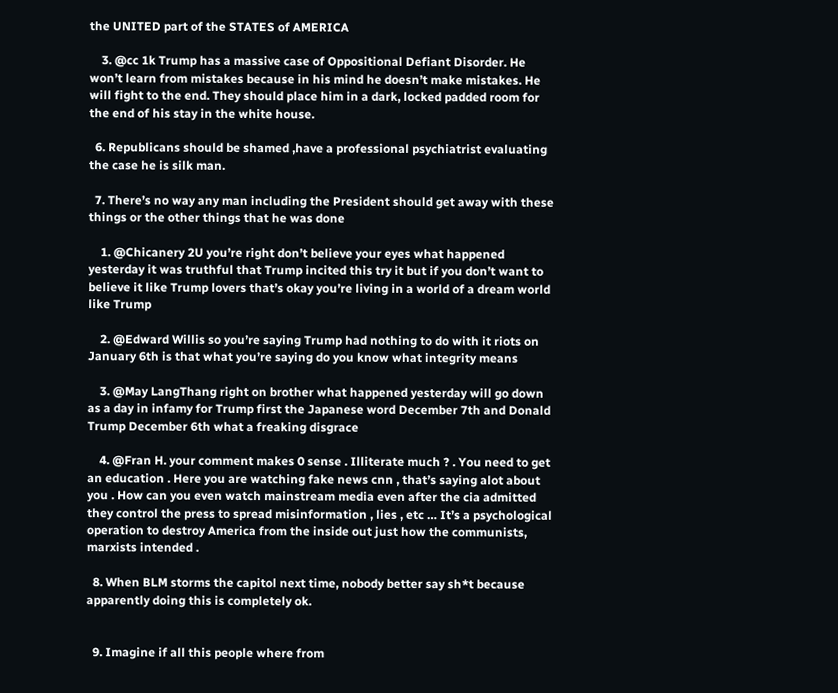the UNITED part of the STATES of AMERICA

    3. @cc 1k Trump has a massive case of Oppositional Defiant Disorder. He won’t learn from mistakes because in his mind he doesn’t make mistakes. He will fight to the end. They should place him in a dark, locked padded room for the end of his stay in the white house.

  6. Republicans should be shamed ,have a professional psychiatrist evaluating the case he is silk man.

  7. There’s no way any man including the President should get away with these things or the other things that he was done

    1. @Chicanery 2U you’re right don’t believe your eyes what happened yesterday it was truthful that Trump incited this try it but if you don’t want to believe it like Trump lovers that’s okay you’re living in a world of a dream world like Trump

    2. @Edward Willis so you’re saying Trump had nothing to do with it riots on January 6th is that what you’re saying do you know what integrity means

    3. @May LangThang right on brother what happened yesterday will go down as a day in infamy for Trump first the Japanese word December 7th and Donald Trump December 6th what a freaking disgrace

    4. @Fran H. your comment makes 0 sense . Illiterate much ? . You need to get an education . Here you are watching fake news cnn , that’s saying alot about you . How can you even watch mainstream media even after the cia admitted they control the press to spread misinformation , lies , etc … It’s a psychological operation to destroy America from the inside out just how the communists, marxists intended .

  8. When BLM storms the capitol next time, nobody better say sh*t because apparently doing this is completely ok.


  9. Imagine if all this people where from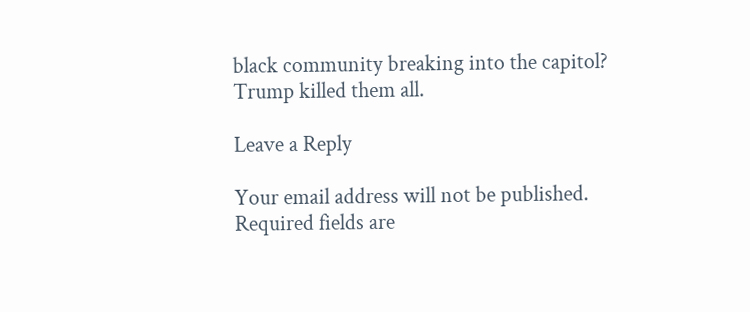black community breaking into the capitol? Trump killed them all.

Leave a Reply

Your email address will not be published. Required fields are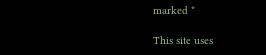marked *

This site uses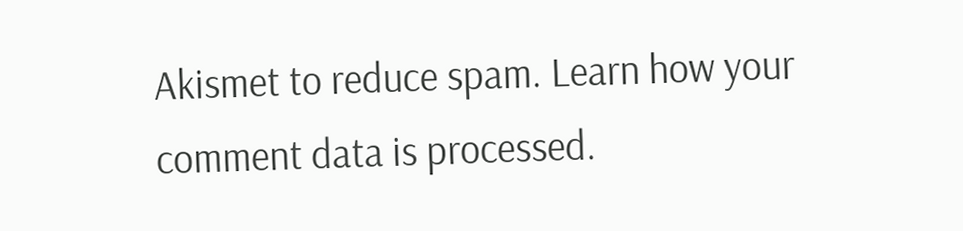Akismet to reduce spam. Learn how your comment data is processed.